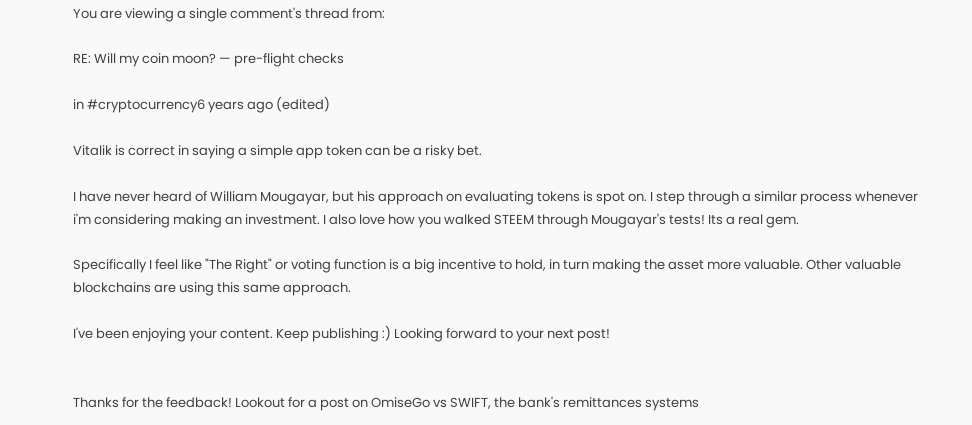You are viewing a single comment's thread from:

RE: Will my coin moon? — pre-flight checks

in #cryptocurrency6 years ago (edited)

Vitalik is correct in saying a simple app token can be a risky bet.

I have never heard of William Mougayar, but his approach on evaluating tokens is spot on. I step through a similar process whenever i'm considering making an investment. I also love how you walked STEEM through Mougayar's tests! Its a real gem.

Specifically I feel like "The Right" or voting function is a big incentive to hold, in turn making the asset more valuable. Other valuable blockchains are using this same approach.

I've been enjoying your content. Keep publishing :) Looking forward to your next post!


Thanks for the feedback! Lookout for a post on OmiseGo vs SWIFT, the bank's remittances systems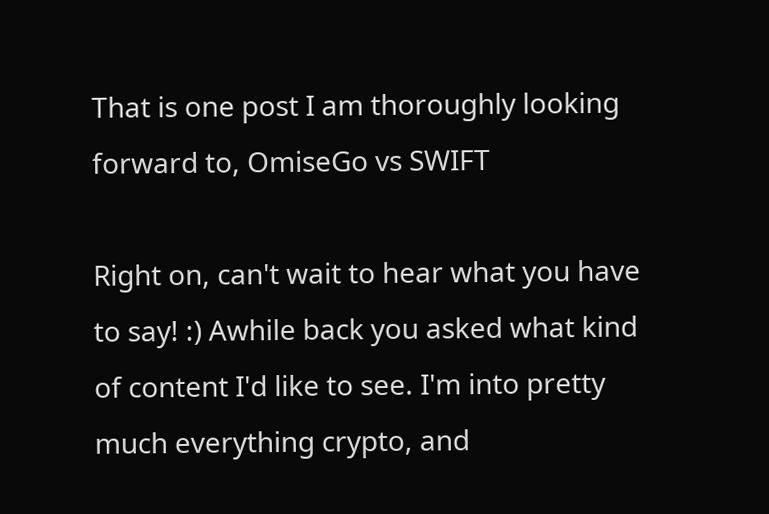That is one post I am thoroughly looking forward to, OmiseGo vs SWIFT

Right on, can't wait to hear what you have to say! :) Awhile back you asked what kind of content I'd like to see. I'm into pretty much everything crypto, and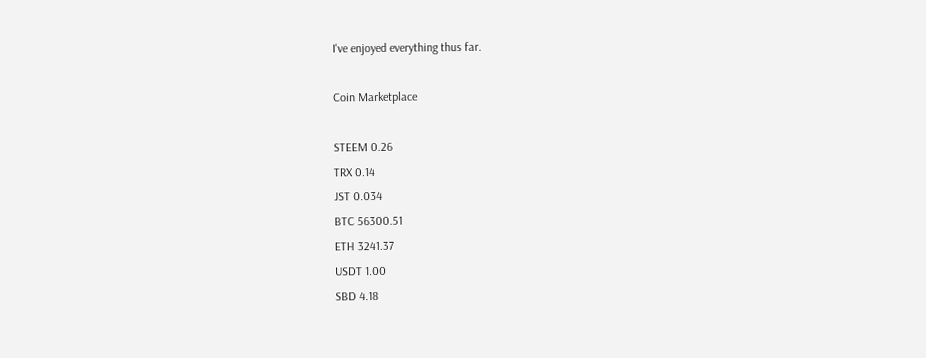I've enjoyed everything thus far.

Coin Marketplace

STEEM 0.26
TRX 0.14
JST 0.034
BTC 56300.51
ETH 3241.37
USDT 1.00
SBD 4.18